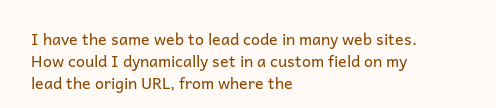I have the same web to lead code in many web sites. How could I dynamically set in a custom field on my lead the origin URL, from where the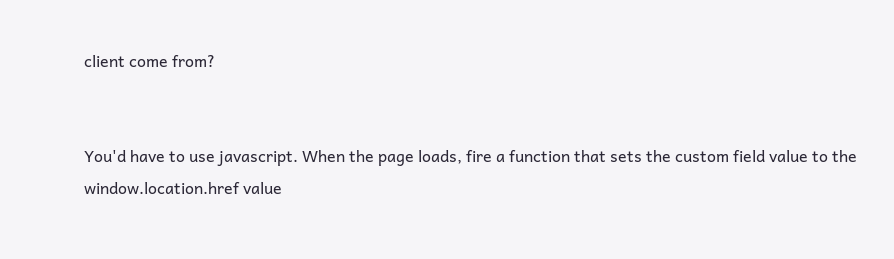client come from?


You'd have to use javascript. When the page loads, fire a function that sets the custom field value to the window.location.href value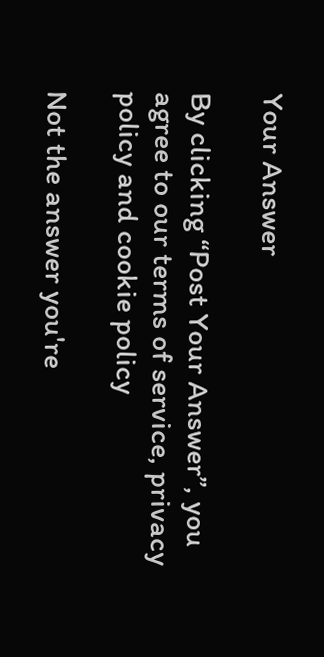Your Answer

By clicking “Post Your Answer”, you agree to our terms of service, privacy policy and cookie policy

Not the answer you're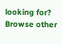looking for? Browse other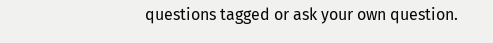questions tagged or ask your own question.